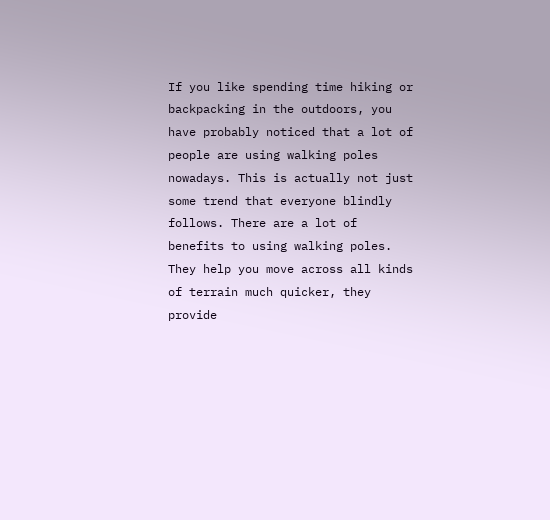If you like spending time hiking or backpacking in the outdoors, you have probably noticed that a lot of people are using walking poles nowadays. This is actually not just some trend that everyone blindly follows. There are a lot of benefits to using walking poles. They help you move across all kinds of terrain much quicker, they provide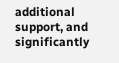additional support, and significantly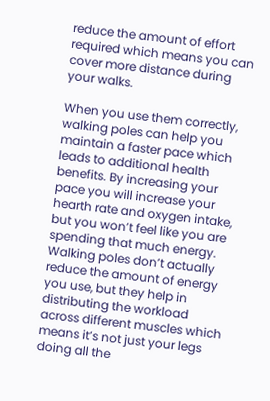reduce the amount of effort required which means you can cover more distance during your walks.

When you use them correctly, walking poles can help you maintain a faster pace which leads to additional health benefits. By increasing your pace you will increase your hearth rate and oxygen intake, but you won’t feel like you are spending that much energy. Walking poles don’t actually reduce the amount of energy you use, but they help in distributing the workload across different muscles which means it’s not just your legs doing all the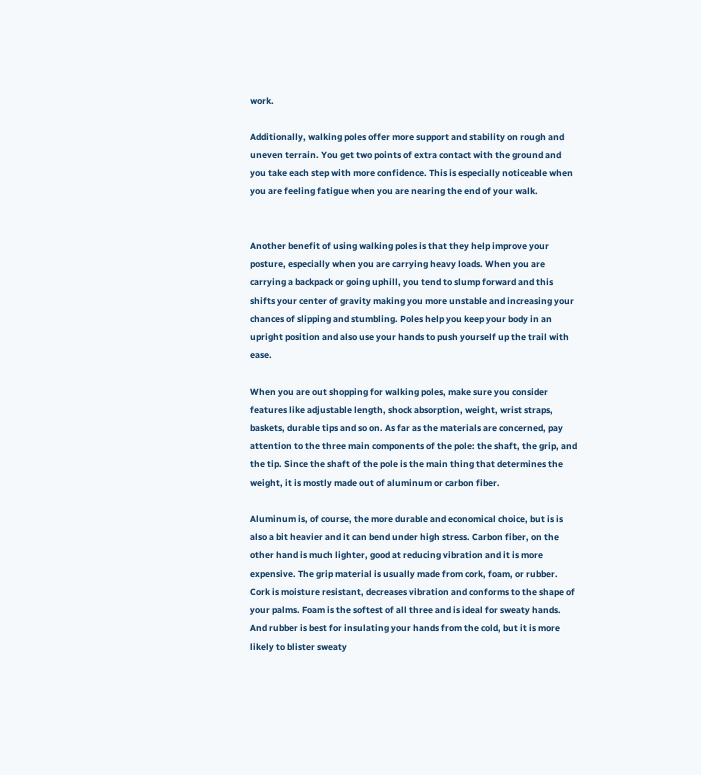work.

Additionally, walking poles offer more support and stability on rough and uneven terrain. You get two points of extra contact with the ground and you take each step with more confidence. This is especially noticeable when you are feeling fatigue when you are nearing the end of your walk.


Another benefit of using walking poles is that they help improve your posture, especially when you are carrying heavy loads. When you are carrying a backpack or going uphill, you tend to slump forward and this shifts your center of gravity making you more unstable and increasing your chances of slipping and stumbling. Poles help you keep your body in an upright position and also use your hands to push yourself up the trail with ease.

When you are out shopping for walking poles, make sure you consider features like adjustable length, shock absorption, weight, wrist straps, baskets, durable tips and so on. As far as the materials are concerned, pay attention to the three main components of the pole: the shaft, the grip, and the tip. Since the shaft of the pole is the main thing that determines the weight, it is mostly made out of aluminum or carbon fiber.

Aluminum is, of course, the more durable and economical choice, but is is also a bit heavier and it can bend under high stress. Carbon fiber, on the other hand is much lighter, good at reducing vibration and it is more expensive. The grip material is usually made from cork, foam, or rubber. Cork is moisture resistant, decreases vibration and conforms to the shape of your palms. Foam is the softest of all three and is ideal for sweaty hands. And rubber is best for insulating your hands from the cold, but it is more likely to blister sweaty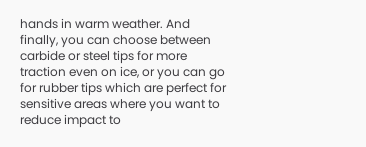hands in warm weather. And finally, you can choose between carbide or steel tips for more traction even on ice, or you can go for rubber tips which are perfect for sensitive areas where you want to reduce impact to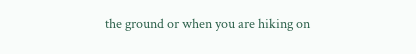the ground or when you are hiking on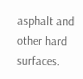asphalt and other hard surfaces.